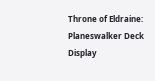Throne of Eldraine: Planeswalker Deck Display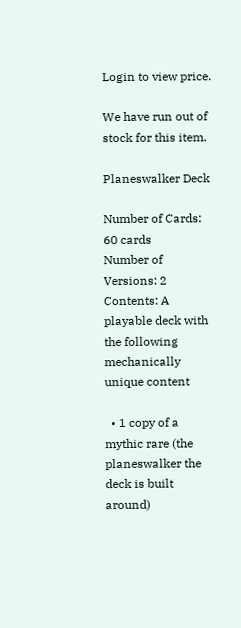Login to view price.

We have run out of stock for this item.

Planeswalker Deck

Number of Cards: 60 cards
Number of Versions: 2
Contents: A playable deck with the following mechanically unique content

  • 1 copy of a mythic rare (the planeswalker the deck is built around)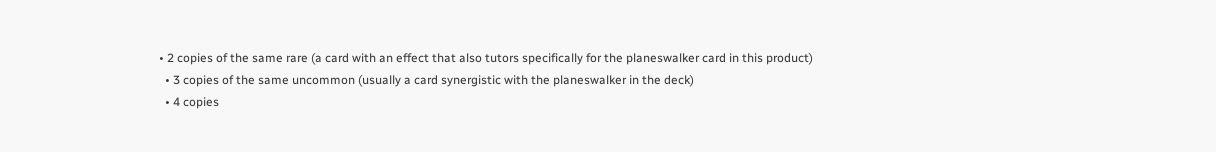• 2 copies of the same rare (a card with an effect that also tutors specifically for the planeswalker card in this product)
  • 3 copies of the same uncommon (usually a card synergistic with the planeswalker in the deck)
  • 4 copies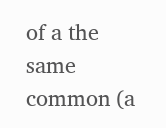of a the same common (a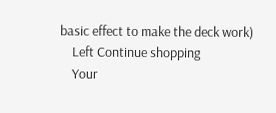basic effect to make the deck work)
    Left Continue shopping
    Your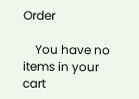Order

    You have no items in your cart